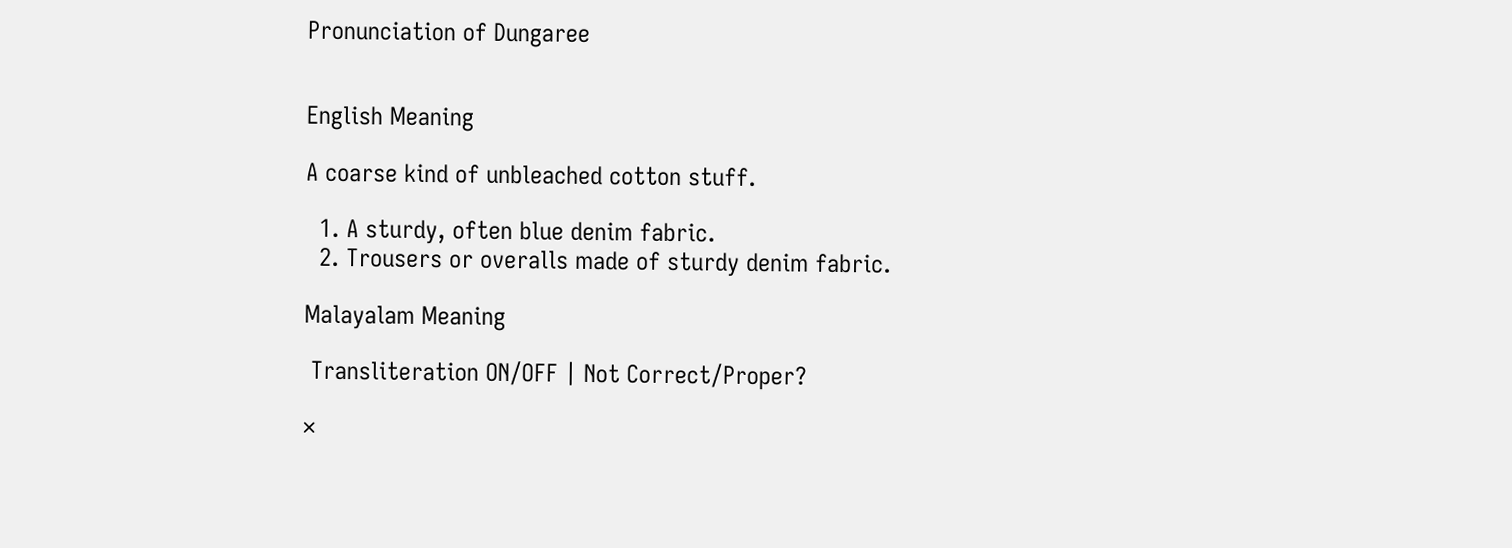Pronunciation of Dungaree


English Meaning

A coarse kind of unbleached cotton stuff.

  1. A sturdy, often blue denim fabric.
  2. Trousers or overalls made of sturdy denim fabric.

Malayalam Meaning

 Transliteration ON/OFF | Not Correct/Proper?

×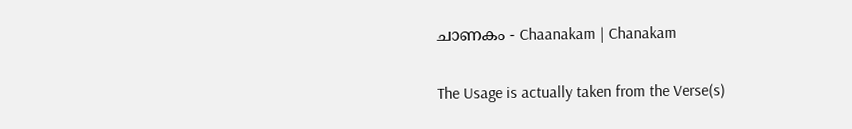ചാണകം - Chaanakam | Chanakam


The Usage is actually taken from the Verse(s)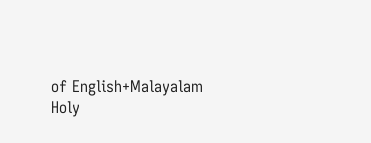of English+Malayalam Holy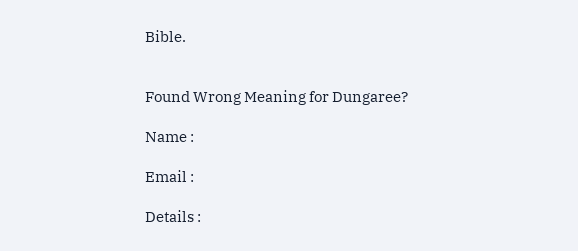Bible.


Found Wrong Meaning for Dungaree?

Name :

Email :

Details :